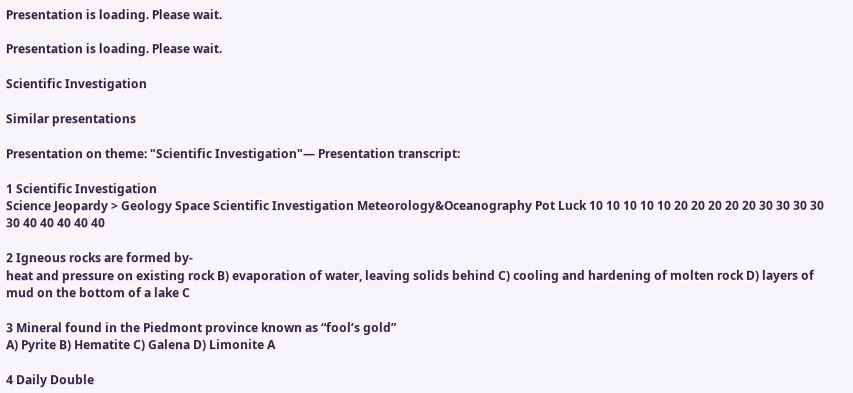Presentation is loading. Please wait.

Presentation is loading. Please wait.

Scientific Investigation

Similar presentations

Presentation on theme: "Scientific Investigation"— Presentation transcript:

1 Scientific Investigation
Science Jeopardy > Geology Space Scientific Investigation Meteorology&Oceanography Pot Luck 10 10 10 10 10 20 20 20 20 20 30 30 30 30 30 40 40 40 40 40

2 Igneous rocks are formed by-
heat and pressure on existing rock B) evaporation of water, leaving solids behind C) cooling and hardening of molten rock D) layers of mud on the bottom of a lake C

3 Mineral found in the Piedmont province known as “fool’s gold”
A) Pyrite B) Hematite C) Galena D) Limonite A

4 Daily Double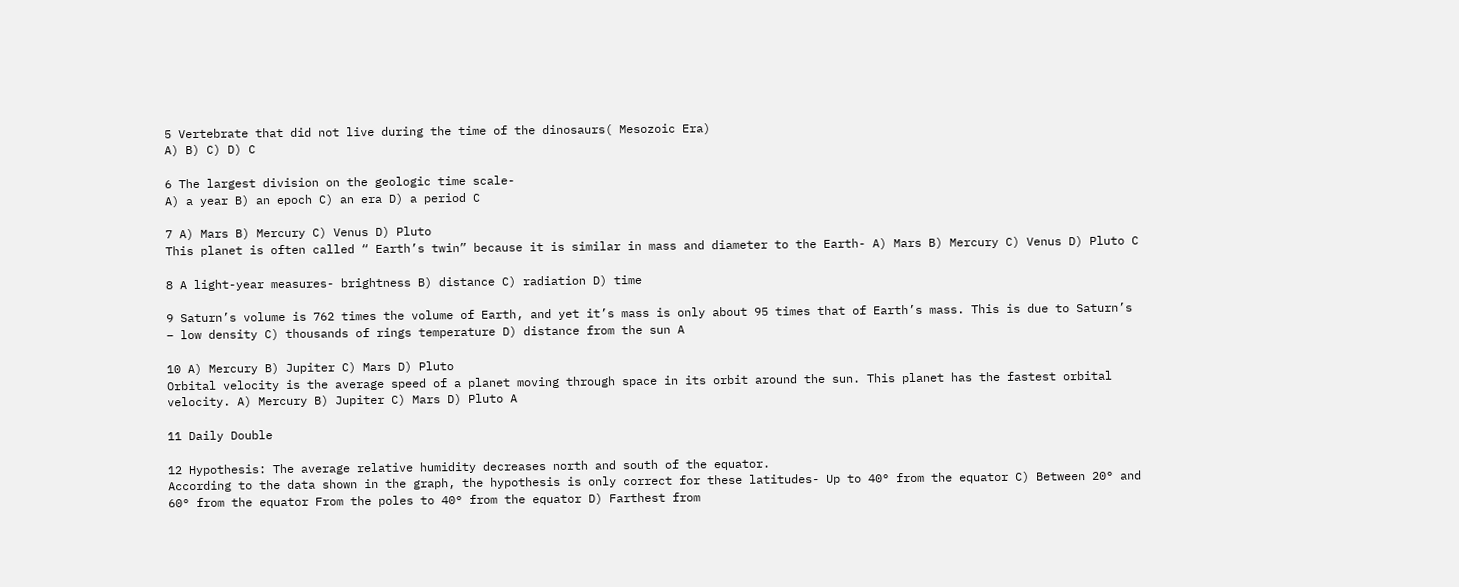5 Vertebrate that did not live during the time of the dinosaurs( Mesozoic Era)
A) B) C) D) C

6 The largest division on the geologic time scale-
A) a year B) an epoch C) an era D) a period C

7 A) Mars B) Mercury C) Venus D) Pluto
This planet is often called “ Earth’s twin” because it is similar in mass and diameter to the Earth- A) Mars B) Mercury C) Venus D) Pluto C

8 A light-year measures- brightness B) distance C) radiation D) time

9 Saturn’s volume is 762 times the volume of Earth, and yet it’s mass is only about 95 times that of Earth’s mass. This is due to Saturn’s – low density C) thousands of rings temperature D) distance from the sun A

10 A) Mercury B) Jupiter C) Mars D) Pluto
Orbital velocity is the average speed of a planet moving through space in its orbit around the sun. This planet has the fastest orbital velocity. A) Mercury B) Jupiter C) Mars D) Pluto A

11 Daily Double

12 Hypothesis: The average relative humidity decreases north and south of the equator.
According to the data shown in the graph, the hypothesis is only correct for these latitudes- Up to 40° from the equator C) Between 20° and 60° from the equator From the poles to 40° from the equator D) Farthest from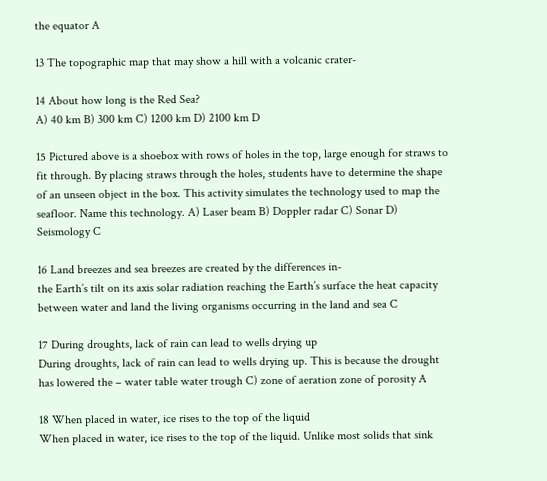the equator A

13 The topographic map that may show a hill with a volcanic crater-

14 About how long is the Red Sea?
A) 40 km B) 300 km C) 1200 km D) 2100 km D

15 Pictured above is a shoebox with rows of holes in the top, large enough for straws to fit through. By placing straws through the holes, students have to determine the shape of an unseen object in the box. This activity simulates the technology used to map the seafloor. Name this technology. A) Laser beam B) Doppler radar C) Sonar D) Seismology C

16 Land breezes and sea breezes are created by the differences in-
the Earth’s tilt on its axis solar radiation reaching the Earth’s surface the heat capacity between water and land the living organisms occurring in the land and sea C

17 During droughts, lack of rain can lead to wells drying up
During droughts, lack of rain can lead to wells drying up. This is because the drought has lowered the – water table water trough C) zone of aeration zone of porosity A

18 When placed in water, ice rises to the top of the liquid
When placed in water, ice rises to the top of the liquid. Unlike most solids that sink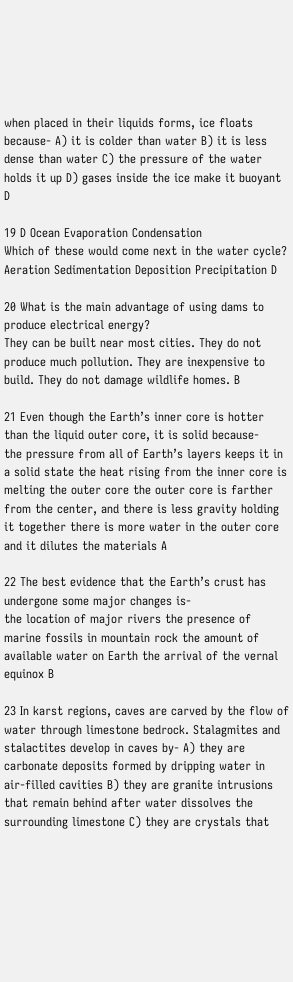when placed in their liquids forms, ice floats because- A) it is colder than water B) it is less dense than water C) the pressure of the water holds it up D) gases inside the ice make it buoyant D

19 D Ocean Evaporation Condensation
Which of these would come next in the water cycle? Aeration Sedimentation Deposition Precipitation D

20 What is the main advantage of using dams to produce electrical energy?
They can be built near most cities. They do not produce much pollution. They are inexpensive to build. They do not damage wildlife homes. B

21 Even though the Earth’s inner core is hotter than the liquid outer core, it is solid because-
the pressure from all of Earth’s layers keeps it in a solid state the heat rising from the inner core is melting the outer core the outer core is farther from the center, and there is less gravity holding it together there is more water in the outer core and it dilutes the materials A

22 The best evidence that the Earth’s crust has undergone some major changes is-
the location of major rivers the presence of marine fossils in mountain rock the amount of available water on Earth the arrival of the vernal equinox B

23 In karst regions, caves are carved by the flow of water through limestone bedrock. Stalagmites and stalactites develop in caves by- A) they are carbonate deposits formed by dripping water in air-filled cavities B) they are granite intrusions that remain behind after water dissolves the surrounding limestone C) they are crystals that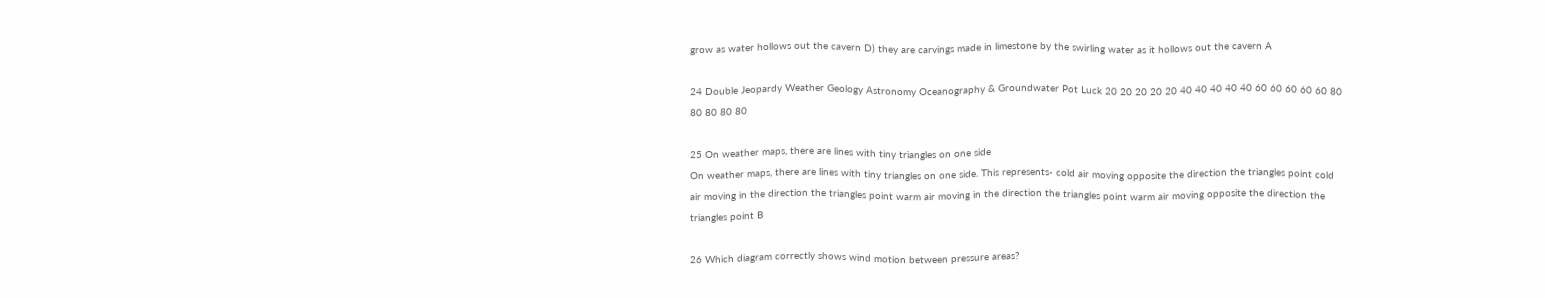grow as water hollows out the cavern D) they are carvings made in limestone by the swirling water as it hollows out the cavern A

24 Double Jeopardy Weather Geology Astronomy Oceanography & Groundwater Pot Luck 20 20 20 20 20 40 40 40 40 40 60 60 60 60 60 80 80 80 80 80

25 On weather maps, there are lines with tiny triangles on one side
On weather maps, there are lines with tiny triangles on one side. This represents- cold air moving opposite the direction the triangles point cold air moving in the direction the triangles point warm air moving in the direction the triangles point warm air moving opposite the direction the triangles point B

26 Which diagram correctly shows wind motion between pressure areas?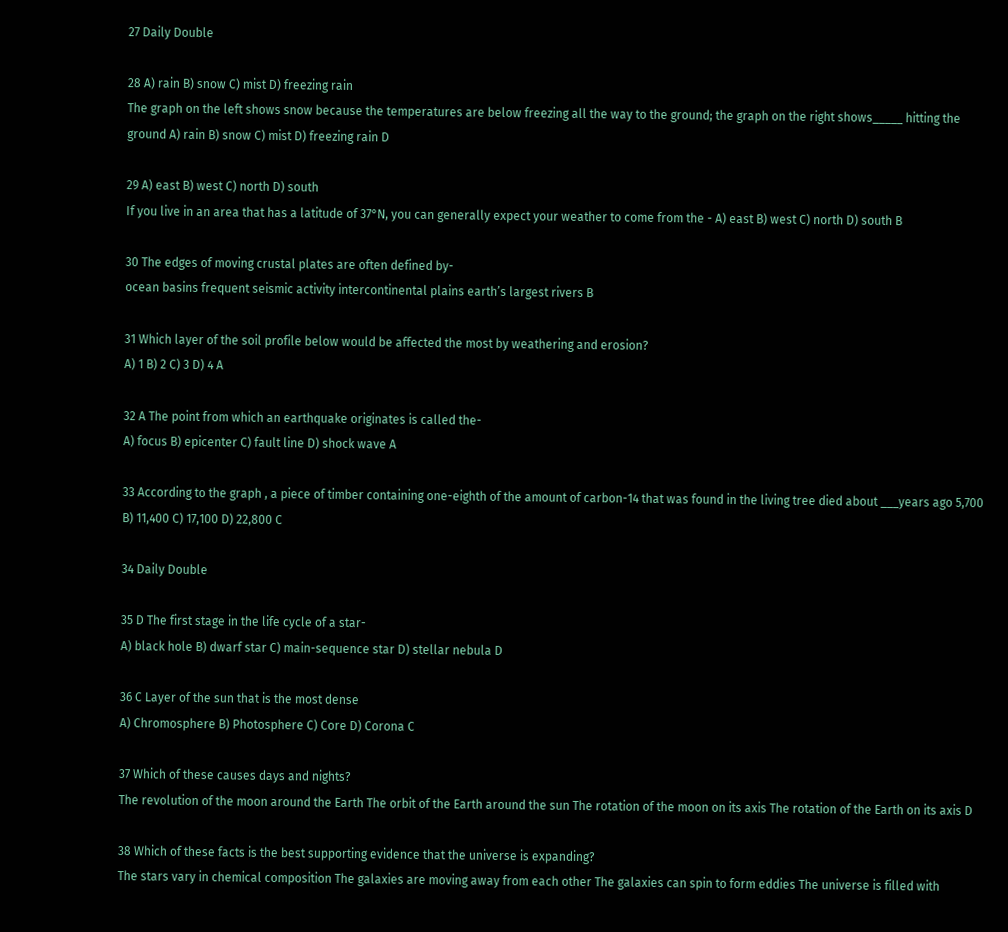27 Daily Double

28 A) rain B) snow C) mist D) freezing rain
The graph on the left shows snow because the temperatures are below freezing all the way to the ground; the graph on the right shows_____ hitting the ground A) rain B) snow C) mist D) freezing rain D

29 A) east B) west C) north D) south
If you live in an area that has a latitude of 37°N, you can generally expect your weather to come from the - A) east B) west C) north D) south B

30 The edges of moving crustal plates are often defined by-
ocean basins frequent seismic activity intercontinental plains earth’s largest rivers B

31 Which layer of the soil profile below would be affected the most by weathering and erosion?
A) 1 B) 2 C) 3 D) 4 A

32 A The point from which an earthquake originates is called the-
A) focus B) epicenter C) fault line D) shock wave A

33 According to the graph , a piece of timber containing one-eighth of the amount of carbon-14 that was found in the living tree died about ___years ago 5,700 B) 11,400 C) 17,100 D) 22,800 C

34 Daily Double

35 D The first stage in the life cycle of a star-
A) black hole B) dwarf star C) main-sequence star D) stellar nebula D

36 C Layer of the sun that is the most dense
A) Chromosphere B) Photosphere C) Core D) Corona C

37 Which of these causes days and nights?
The revolution of the moon around the Earth The orbit of the Earth around the sun The rotation of the moon on its axis The rotation of the Earth on its axis D

38 Which of these facts is the best supporting evidence that the universe is expanding?
The stars vary in chemical composition The galaxies are moving away from each other The galaxies can spin to form eddies The universe is filled with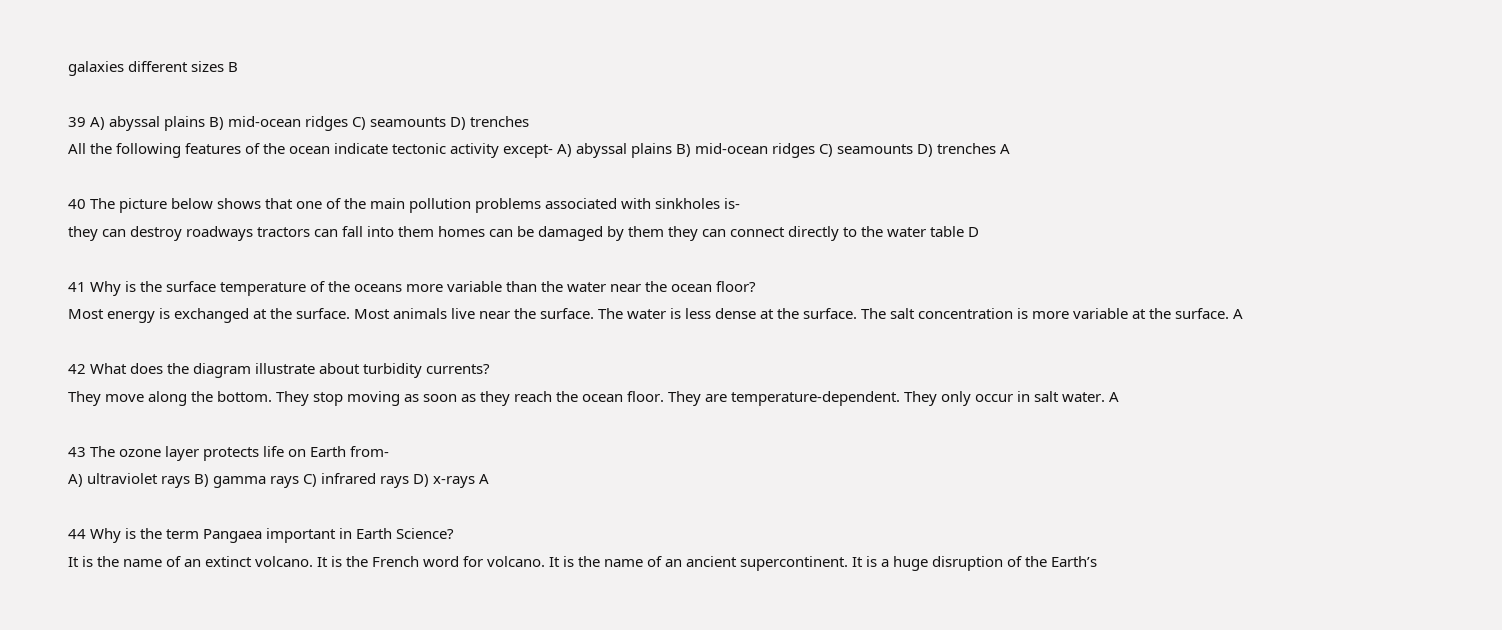galaxies different sizes B

39 A) abyssal plains B) mid-ocean ridges C) seamounts D) trenches
All the following features of the ocean indicate tectonic activity except- A) abyssal plains B) mid-ocean ridges C) seamounts D) trenches A

40 The picture below shows that one of the main pollution problems associated with sinkholes is-
they can destroy roadways tractors can fall into them homes can be damaged by them they can connect directly to the water table D

41 Why is the surface temperature of the oceans more variable than the water near the ocean floor?
Most energy is exchanged at the surface. Most animals live near the surface. The water is less dense at the surface. The salt concentration is more variable at the surface. A

42 What does the diagram illustrate about turbidity currents?
They move along the bottom. They stop moving as soon as they reach the ocean floor. They are temperature-dependent. They only occur in salt water. A

43 The ozone layer protects life on Earth from-
A) ultraviolet rays B) gamma rays C) infrared rays D) x-rays A

44 Why is the term Pangaea important in Earth Science?
It is the name of an extinct volcano. It is the French word for volcano. It is the name of an ancient supercontinent. It is a huge disruption of the Earth’s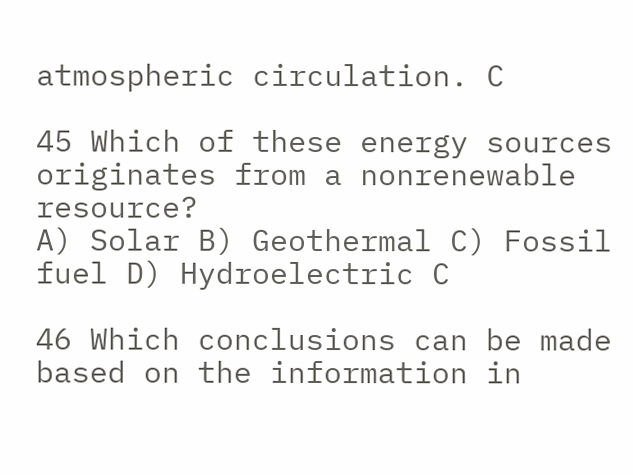atmospheric circulation. C

45 Which of these energy sources originates from a nonrenewable resource?
A) Solar B) Geothermal C) Fossil fuel D) Hydroelectric C

46 Which conclusions can be made based on the information in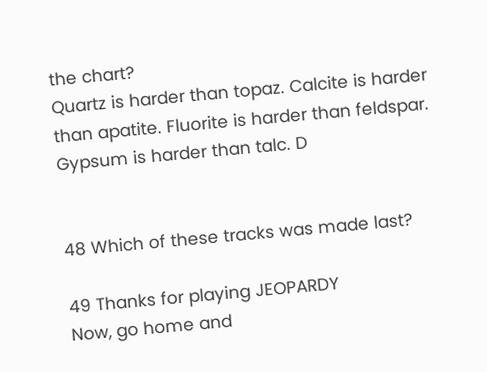the chart?
Quartz is harder than topaz. Calcite is harder than apatite. Fluorite is harder than feldspar. Gypsum is harder than talc. D


48 Which of these tracks was made last?

49 Thanks for playing JEOPARDY
Now, go home and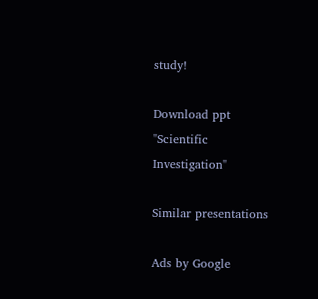study!

Download ppt "Scientific Investigation"

Similar presentations

Ads by Google